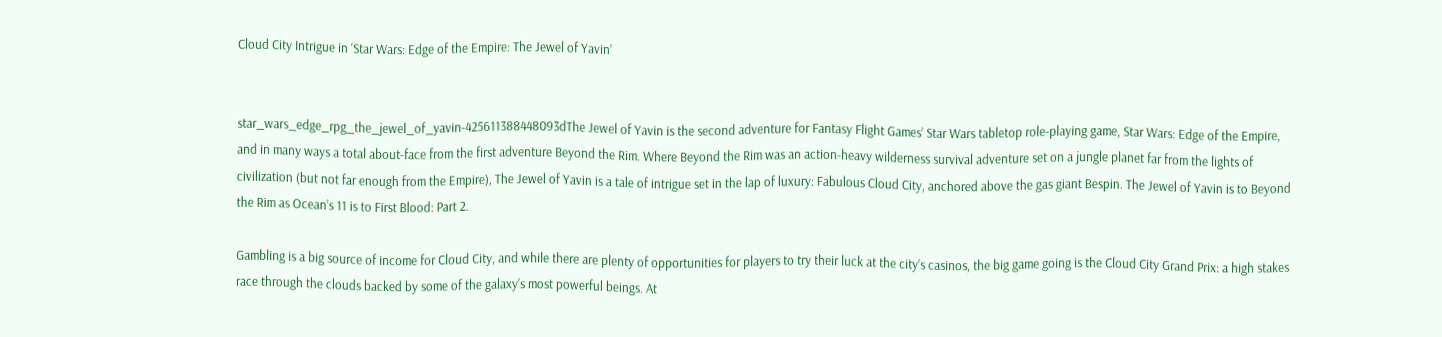Cloud City Intrigue in ‘Star Wars: Edge of the Empire: The Jewel of Yavin’


star_wars_edge_rpg_the_jewel_of_yavin-425611388448093dThe Jewel of Yavin is the second adventure for Fantasy Flight Games’ Star Wars tabletop role-playing game, Star Wars: Edge of the Empire, and in many ways a total about-face from the first adventure Beyond the Rim. Where Beyond the Rim was an action-heavy wilderness survival adventure set on a jungle planet far from the lights of civilization (but not far enough from the Empire), The Jewel of Yavin is a tale of intrigue set in the lap of luxury: Fabulous Cloud City, anchored above the gas giant Bespin. The Jewel of Yavin is to Beyond the Rim as Ocean’s 11 is to First Blood: Part 2.

Gambling is a big source of income for Cloud City, and while there are plenty of opportunities for players to try their luck at the city’s casinos, the big game going is the Cloud City Grand Prix: a high stakes race through the clouds backed by some of the galaxy’s most powerful beings. At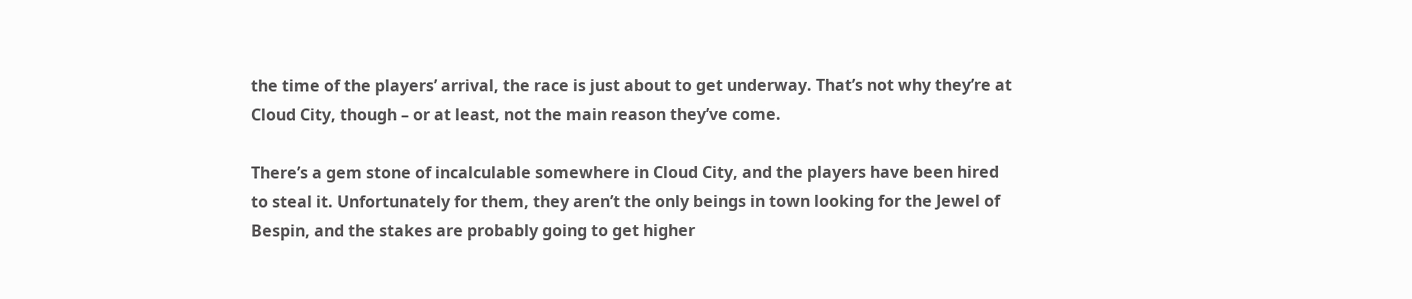the time of the players’ arrival, the race is just about to get underway. That’s not why they’re at Cloud City, though – or at least, not the main reason they’ve come.

There’s a gem stone of incalculable somewhere in Cloud City, and the players have been hired to steal it. Unfortunately for them, they aren’t the only beings in town looking for the Jewel of Bespin, and the stakes are probably going to get higher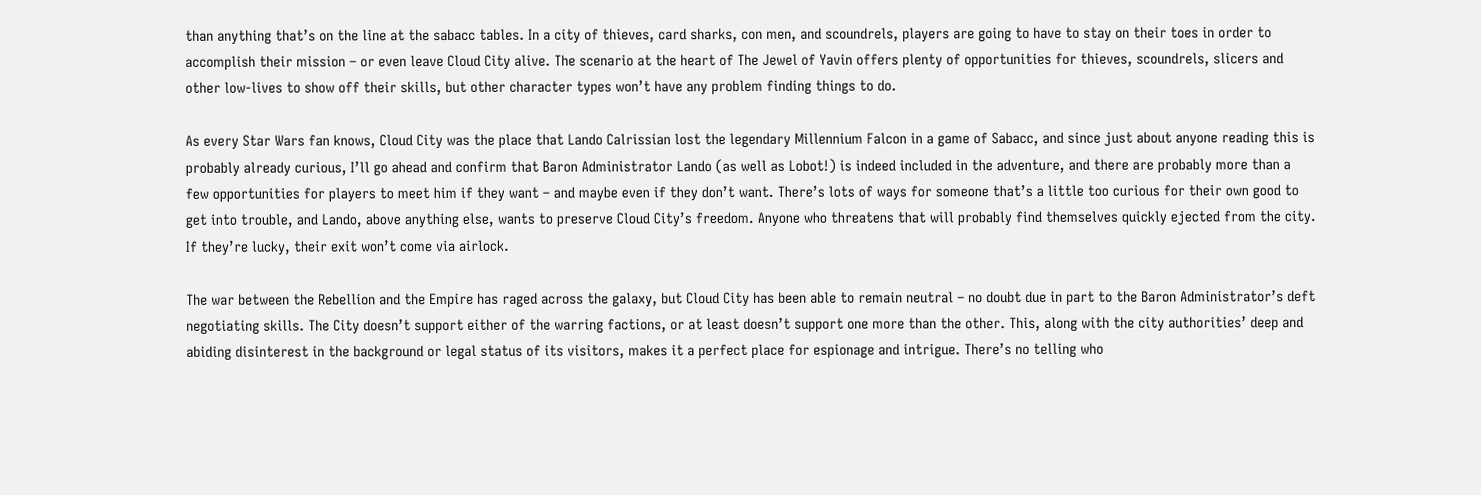than anything that’s on the line at the sabacc tables. In a city of thieves, card sharks, con men, and scoundrels, players are going to have to stay on their toes in order to accomplish their mission – or even leave Cloud City alive. The scenario at the heart of The Jewel of Yavin offers plenty of opportunities for thieves, scoundrels, slicers and other low-lives to show off their skills, but other character types won’t have any problem finding things to do.

As every Star Wars fan knows, Cloud City was the place that Lando Calrissian lost the legendary Millennium Falcon in a game of Sabacc, and since just about anyone reading this is probably already curious, I’ll go ahead and confirm that Baron Administrator Lando (as well as Lobot!) is indeed included in the adventure, and there are probably more than a few opportunities for players to meet him if they want – and maybe even if they don’t want. There’s lots of ways for someone that’s a little too curious for their own good to get into trouble, and Lando, above anything else, wants to preserve Cloud City’s freedom. Anyone who threatens that will probably find themselves quickly ejected from the city. If they’re lucky, their exit won’t come via airlock.

The war between the Rebellion and the Empire has raged across the galaxy, but Cloud City has been able to remain neutral – no doubt due in part to the Baron Administrator’s deft negotiating skills. The City doesn’t support either of the warring factions, or at least doesn’t support one more than the other. This, along with the city authorities’ deep and abiding disinterest in the background or legal status of its visitors, makes it a perfect place for espionage and intrigue. There’s no telling who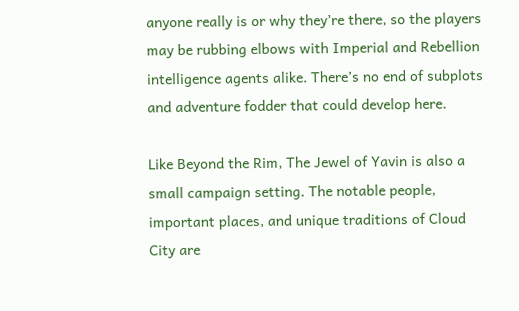anyone really is or why they’re there, so the players may be rubbing elbows with Imperial and Rebellion intelligence agents alike. There’s no end of subplots and adventure fodder that could develop here.

Like Beyond the Rim, The Jewel of Yavin is also a small campaign setting. The notable people, important places, and unique traditions of Cloud City are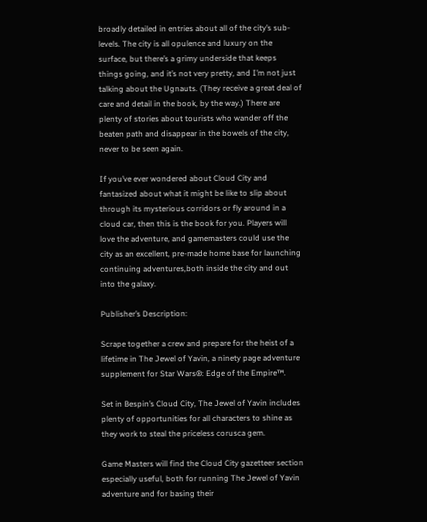broadly detailed in entries about all of the city’s sub-levels. The city is all opulence and luxury on the surface, but there’s a grimy underside that keeps things going, and it’s not very pretty, and I’m not just talking about the Ugnauts. (They receive a great deal of care and detail in the book, by the way.) There are plenty of stories about tourists who wander off the beaten path and disappear in the bowels of the city, never to be seen again.

If you’ve ever wondered about Cloud City and fantasized about what it might be like to slip about through its mysterious corridors or fly around in a cloud car, then this is the book for you. Players will love the adventure, and gamemasters could use the city as an excellent, pre-made home base for launching continuing adventures,both inside the city and out into the galaxy.

Publisher’s Description:

Scrape together a crew and prepare for the heist of a lifetime in The Jewel of Yavin, a ninety page adventure supplement for Star Wars®: Edge of the Empire™.

Set in Bespin’s Cloud City, The Jewel of Yavin includes plenty of opportunities for all characters to shine as they work to steal the priceless corusca gem.

Game Masters will find the Cloud City gazetteer section especially useful, both for running The Jewel of Yavin adventure and for basing their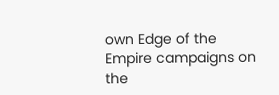own Edge of the Empire campaigns on the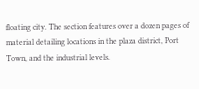floating city. The section features over a dozen pages of material detailing locations in the plaza district, Port Town, and the industrial levels.